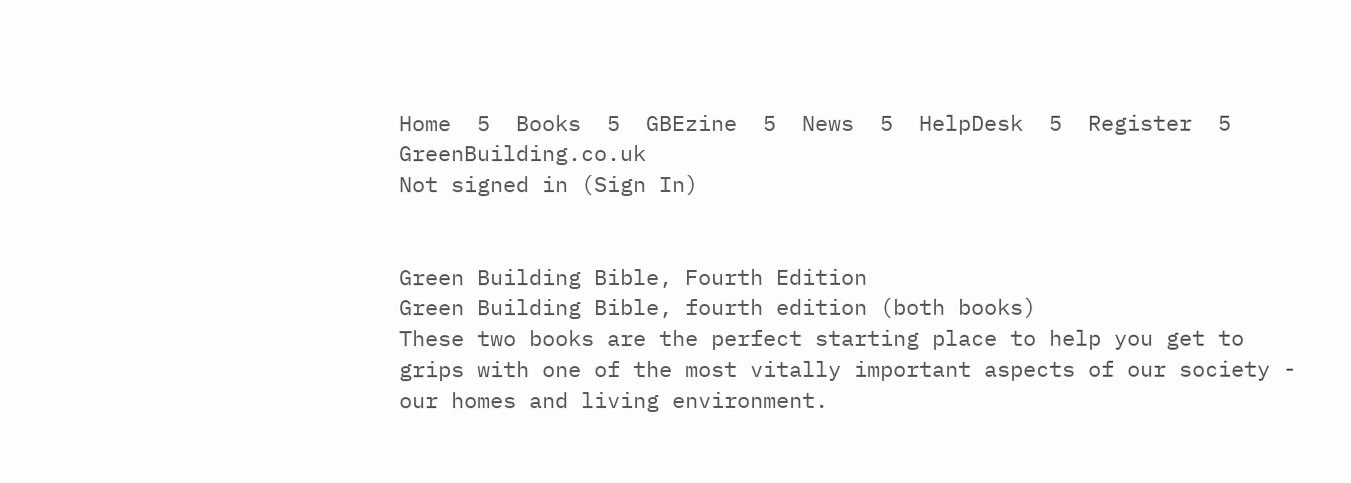Home  5  Books  5  GBEzine  5  News  5  HelpDesk  5  Register  5  GreenBuilding.co.uk
Not signed in (Sign In)


Green Building Bible, Fourth Edition
Green Building Bible, fourth edition (both books)
These two books are the perfect starting place to help you get to grips with one of the most vitally important aspects of our society - our homes and living environment.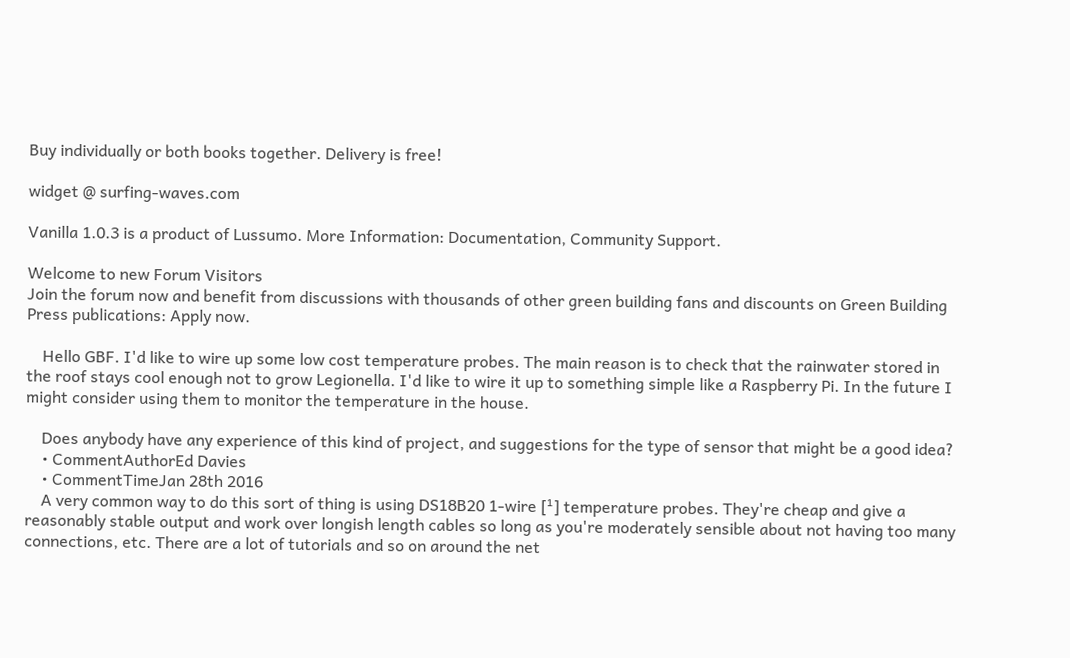Buy individually or both books together. Delivery is free!

widget @ surfing-waves.com

Vanilla 1.0.3 is a product of Lussumo. More Information: Documentation, Community Support.

Welcome to new Forum Visitors
Join the forum now and benefit from discussions with thousands of other green building fans and discounts on Green Building Press publications: Apply now.

    Hello GBF. I'd like to wire up some low cost temperature probes. The main reason is to check that the rainwater stored in the roof stays cool enough not to grow Legionella. I'd like to wire it up to something simple like a Raspberry Pi. In the future I might consider using them to monitor the temperature in the house.

    Does anybody have any experience of this kind of project, and suggestions for the type of sensor that might be a good idea?
    • CommentAuthorEd Davies
    • CommentTimeJan 28th 2016
    A very common way to do this sort of thing is using DS18B20 1-wire [¹] temperature probes. They're cheap and give a reasonably stable output and work over longish length cables so long as you're moderately sensible about not having too many connections, etc. There are a lot of tutorials and so on around the net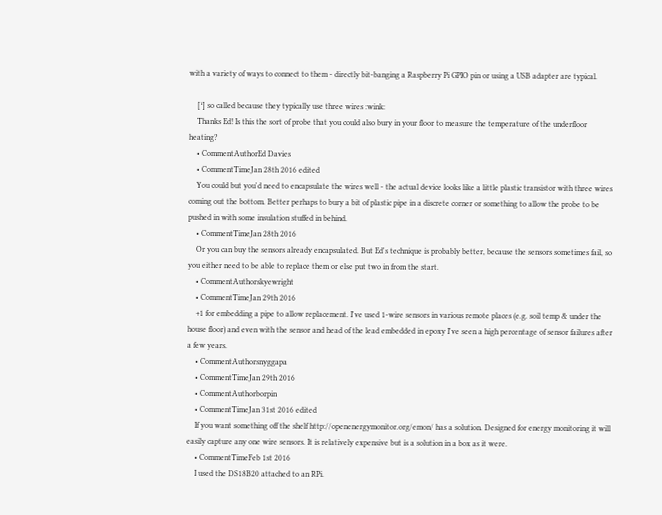with a variety of ways to connect to them - directly bit-banging a Raspberry Pi GPIO pin or using a USB adapter are typical.

    [¹] so called because they typically use three wires :wink:
    Thanks Ed! Is this the sort of probe that you could also bury in your floor to measure the temperature of the underfloor heating?
    • CommentAuthorEd Davies
    • CommentTimeJan 28th 2016 edited
    You could but you'd need to encapsulate the wires well - the actual device looks like a little plastic transistor with three wires coming out the bottom. Better perhaps to bury a bit of plastic pipe in a discrete corner or something to allow the probe to be pushed in with some insulation stuffed in behind.
    • CommentTimeJan 28th 2016
    Or you can buy the sensors already encapsulated. But Ed's technique is probably better, because the sensors sometimes fail, so you either need to be able to replace them or else put two in from the start.
    • CommentAuthorskyewright
    • CommentTimeJan 29th 2016
    +1 for embedding a pipe to allow replacement. I've used 1-wire sensors in various remote places (e.g. soil temp & under the house floor) and even with the sensor and head of the lead embedded in epoxy I've seen a high percentage of sensor failures after a few years.
    • CommentAuthorsnyggapa
    • CommentTimeJan 29th 2016
    • CommentAuthorborpin
    • CommentTimeJan 31st 2016 edited
    If you want something off the shelf http://openenergymonitor.org/emon/ has a solution. Designed for energy monitoring it will easily capture any one wire sensors. It is relatively expensive but is a solution in a box as it were.
    • CommentTimeFeb 1st 2016
    I used the DS18B20 attached to an RPi.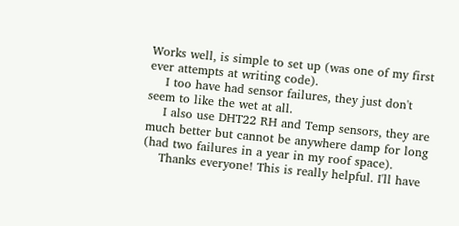Works well, is simple to set up (was one of my first ever attempts at writing code).
    I too have had sensor failures, they just don't seem to like the wet at all.
    I also use DHT22 RH and Temp sensors, they are much better but cannot be anywhere damp for long (had two failures in a year in my roof space).
    Thanks everyone! This is really helpful. I'll have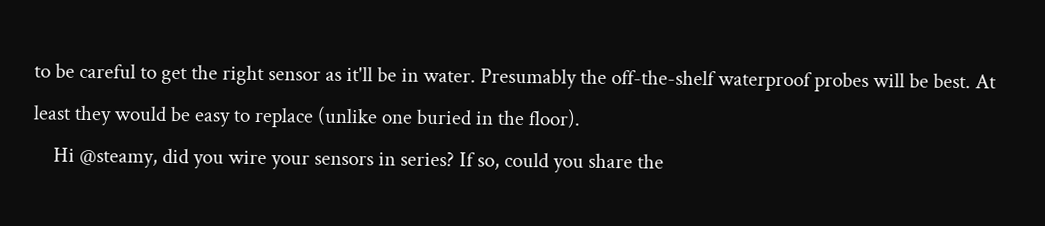to be careful to get the right sensor as it'll be in water. Presumably the off-the-shelf waterproof probes will be best. At least they would be easy to replace (unlike one buried in the floor).
    Hi @steamy, did you wire your sensors in series? If so, could you share the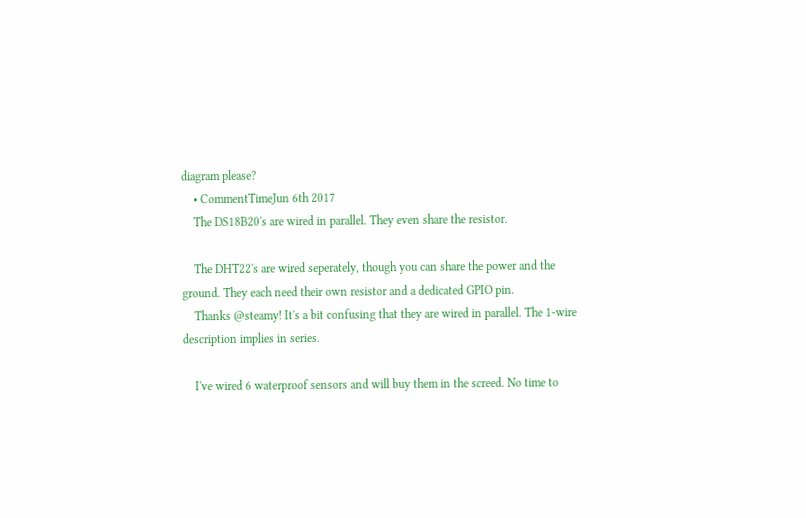diagram please?
    • CommentTimeJun 6th 2017
    The DS18B20's are wired in parallel. They even share the resistor.

    The DHT22's are wired seperately, though you can share the power and the ground. They each need their own resistor and a dedicated GPIO pin.
    Thanks @steamy! It's a bit confusing that they are wired in parallel. The 1-wire description implies in series.

    I've wired 6 waterproof sensors and will buy them in the screed. No time to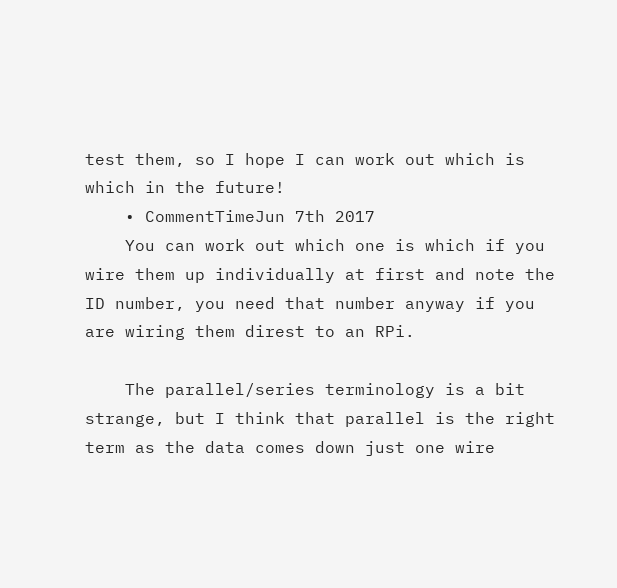test them, so I hope I can work out which is which in the future!
    • CommentTimeJun 7th 2017
    You can work out which one is which if you wire them up individually at first and note the ID number, you need that number anyway if you are wiring them direst to an RPi.

    The parallel/series terminology is a bit strange, but I think that parallel is the right term as the data comes down just one wire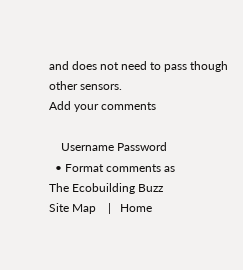and does not need to pass though other sensors.
Add your comments

    Username Password
  • Format comments as
The Ecobuilding Buzz
Site Map    |   Home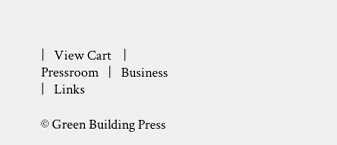|   View Cart    |   Pressroom   |   Business   |   Links

© Green Building Press